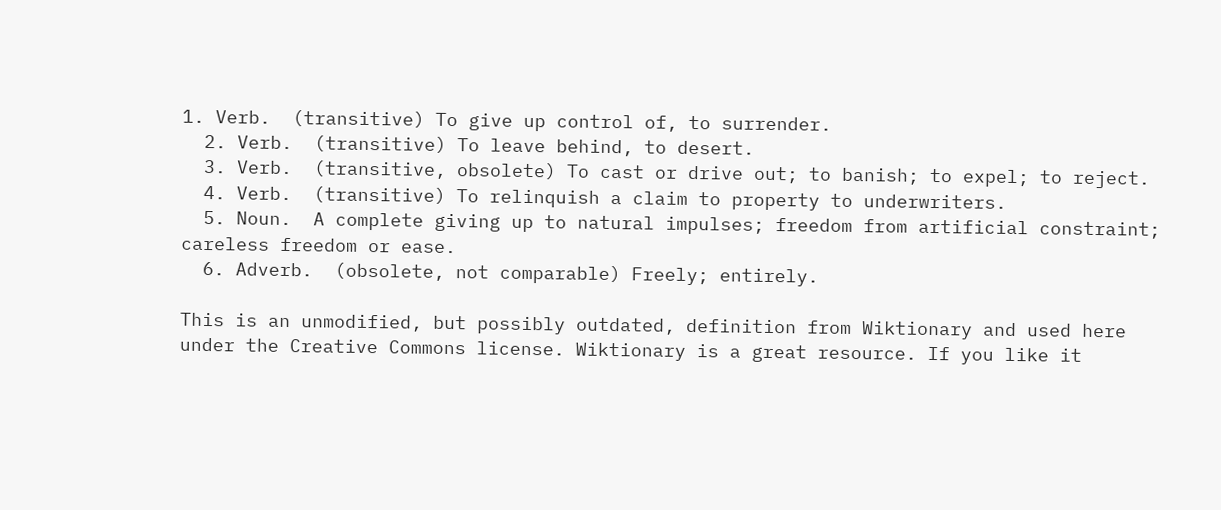1. Verb.  (transitive) To give up control of, to surrender.
  2. Verb.  (transitive) To leave behind, to desert.
  3. Verb.  (transitive, obsolete) To cast or drive out; to banish; to expel; to reject.
  4. Verb.  (transitive) To relinquish a claim to property to underwriters.
  5. Noun.  A complete giving up to natural impulses; freedom from artificial constraint; careless freedom or ease.
  6. Adverb.  (obsolete, not comparable) Freely; entirely.

This is an unmodified, but possibly outdated, definition from Wiktionary and used here under the Creative Commons license. Wiktionary is a great resource. If you like it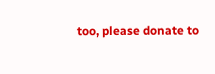too, please donate to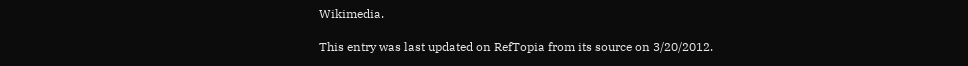Wikimedia.

This entry was last updated on RefTopia from its source on 3/20/2012.